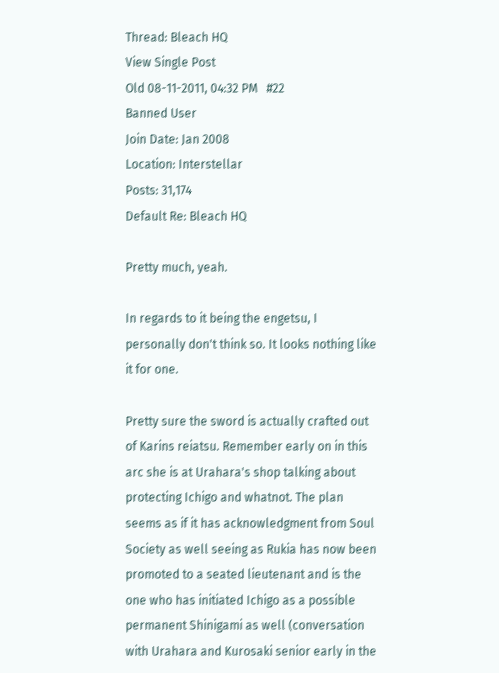Thread: Bleach HQ
View Single Post
Old 08-11-2011, 04:32 PM   #22
Banned User
Join Date: Jan 2008
Location: Interstellar
Posts: 31,174
Default Re: Bleach HQ

Pretty much, yeah.

In regards to it being the engetsu, I personally don't think so. It looks nothing like it for one.

Pretty sure the sword is actually crafted out of Karins reiatsu. Remember early on in this arc she is at Urahara's shop talking about protecting Ichigo and whatnot. The plan seems as if it has acknowledgment from Soul Society as well seeing as Rukia has now been promoted to a seated lieutenant and is the one who has initiated Ichigo as a possible permanent Shinigami as well (conversation with Urahara and Kurosaki senior early in the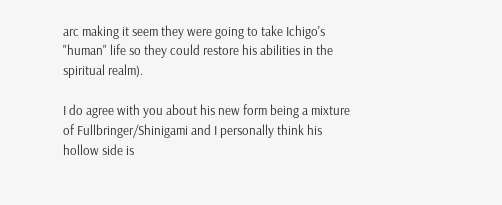arc making it seem they were going to take Ichigo's "human" life so they could restore his abilities in the spiritual realm).

I do agree with you about his new form being a mixture of Fullbringer/Shinigami and I personally think his hollow side is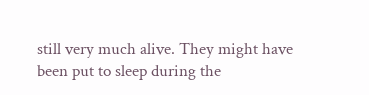still very much alive. They might have been put to sleep during the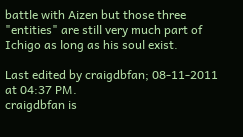battle with Aizen but those three "entities" are still very much part of Ichigo as long as his soul exist.

Last edited by craigdbfan; 08-11-2011 at 04:37 PM.
craigdbfan is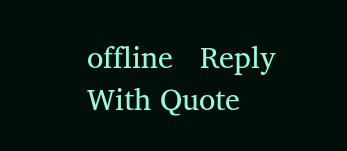offline   Reply With Quote